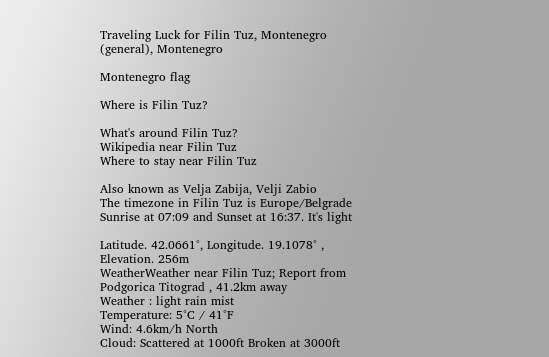Traveling Luck for Filin Tuz, Montenegro (general), Montenegro

Montenegro flag

Where is Filin Tuz?

What's around Filin Tuz?
Wikipedia near Filin Tuz
Where to stay near Filin Tuz

Also known as Velja Zabija, Velji Zabio
The timezone in Filin Tuz is Europe/Belgrade
Sunrise at 07:09 and Sunset at 16:37. It's light

Latitude. 42.0661°, Longitude. 19.1078° , Elevation. 256m
WeatherWeather near Filin Tuz; Report from Podgorica Titograd , 41.2km away
Weather : light rain mist
Temperature: 5°C / 41°F
Wind: 4.6km/h North
Cloud: Scattered at 1000ft Broken at 3000ft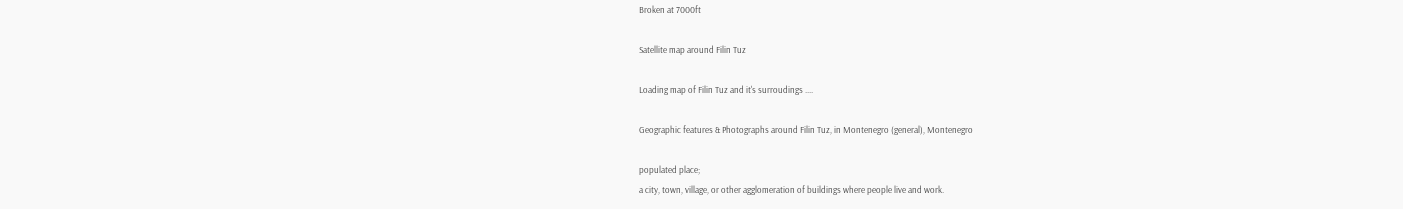Broken at 7000ft

Satellite map around Filin Tuz

Loading map of Filin Tuz and it's surroudings ....

Geographic features & Photographs around Filin Tuz, in Montenegro (general), Montenegro

populated place;
a city, town, village, or other agglomeration of buildings where people live and work.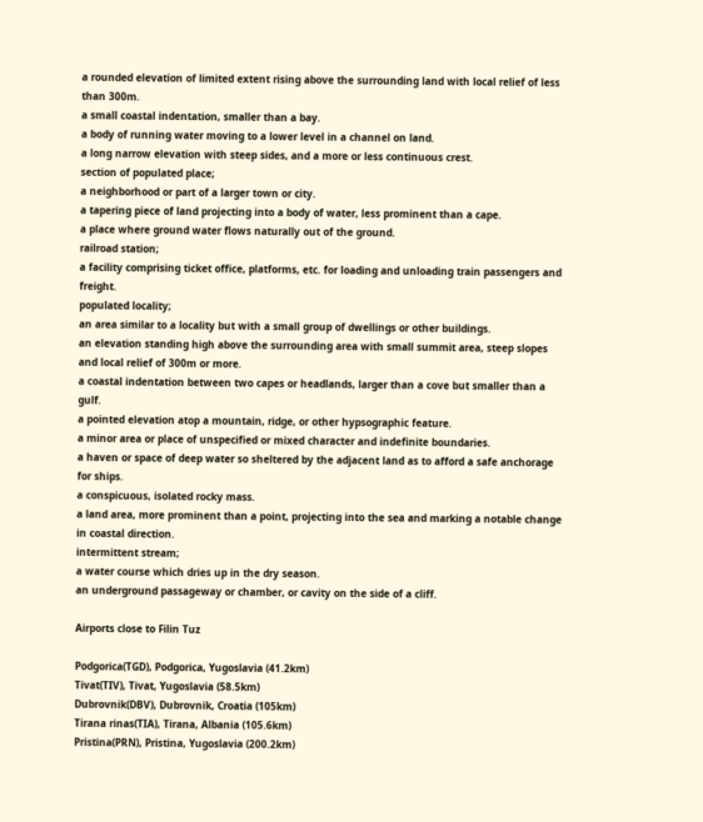a rounded elevation of limited extent rising above the surrounding land with local relief of less than 300m.
a small coastal indentation, smaller than a bay.
a body of running water moving to a lower level in a channel on land.
a long narrow elevation with steep sides, and a more or less continuous crest.
section of populated place;
a neighborhood or part of a larger town or city.
a tapering piece of land projecting into a body of water, less prominent than a cape.
a place where ground water flows naturally out of the ground.
railroad station;
a facility comprising ticket office, platforms, etc. for loading and unloading train passengers and freight.
populated locality;
an area similar to a locality but with a small group of dwellings or other buildings.
an elevation standing high above the surrounding area with small summit area, steep slopes and local relief of 300m or more.
a coastal indentation between two capes or headlands, larger than a cove but smaller than a gulf.
a pointed elevation atop a mountain, ridge, or other hypsographic feature.
a minor area or place of unspecified or mixed character and indefinite boundaries.
a haven or space of deep water so sheltered by the adjacent land as to afford a safe anchorage for ships.
a conspicuous, isolated rocky mass.
a land area, more prominent than a point, projecting into the sea and marking a notable change in coastal direction.
intermittent stream;
a water course which dries up in the dry season.
an underground passageway or chamber, or cavity on the side of a cliff.

Airports close to Filin Tuz

Podgorica(TGD), Podgorica, Yugoslavia (41.2km)
Tivat(TIV), Tivat, Yugoslavia (58.5km)
Dubrovnik(DBV), Dubrovnik, Croatia (105km)
Tirana rinas(TIA), Tirana, Albania (105.6km)
Pristina(PRN), Pristina, Yugoslavia (200.2km)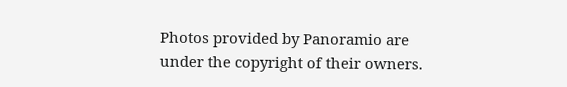Photos provided by Panoramio are under the copyright of their owners.